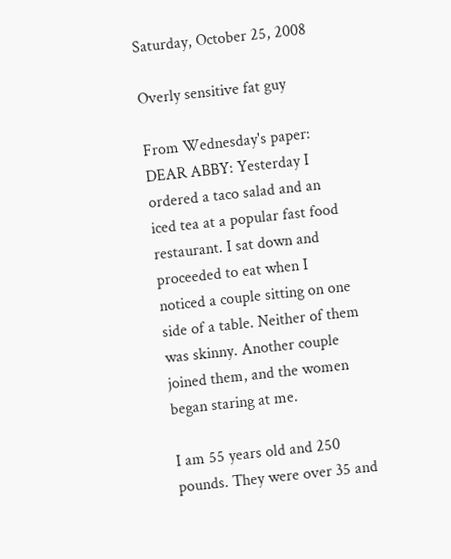Saturday, October 25, 2008

Overly sensitive fat guy

From Wednesday's paper:
DEAR ABBY: Yesterday I ordered a taco salad and an iced tea at a popular fast food restaurant. I sat down and proceeded to eat when I noticed a couple sitting on one side of a table. Neither of them was skinny. Another couple joined them, and the women began staring at me.

I am 55 years old and 250 pounds. They were over 35 and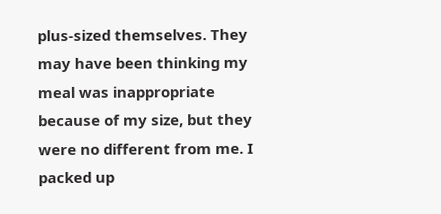plus-sized themselves. They may have been thinking my meal was inappropriate because of my size, but they were no different from me. I packed up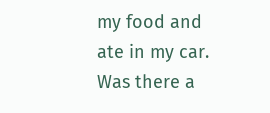my food and ate in my car. Was there a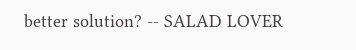better solution? -- SALAD LOVER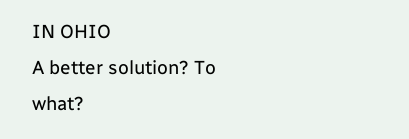IN OHIO
A better solution? To what?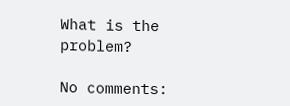What is the problem?

No comments: